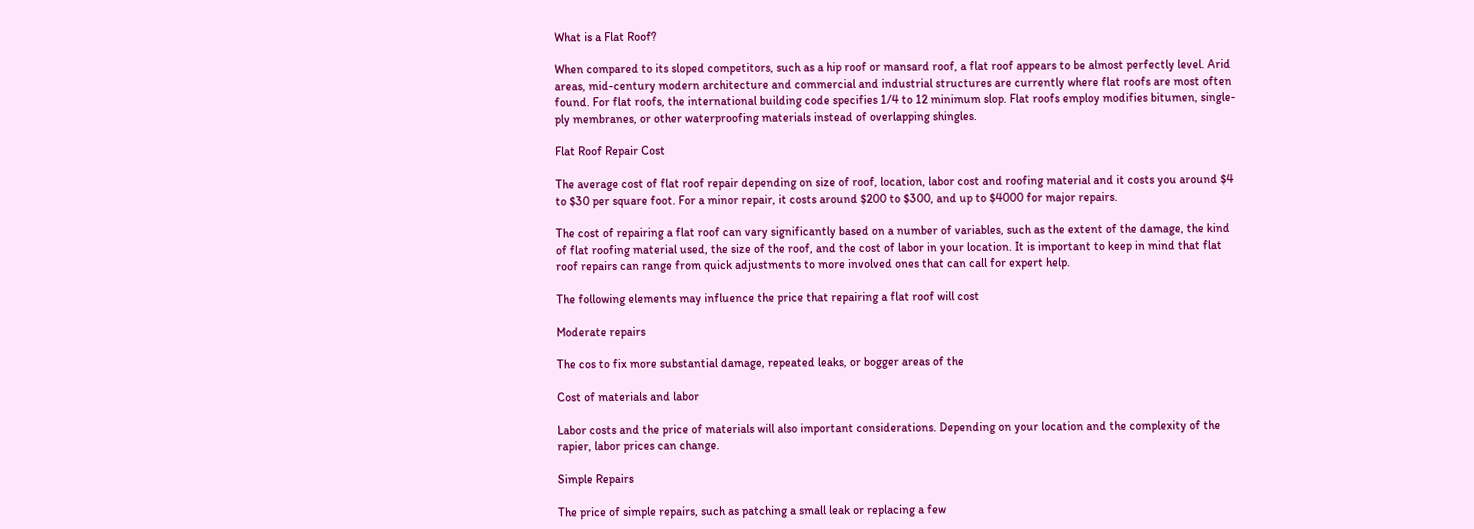What is a Flat Roof?

When compared to its sloped competitors, such as a hip roof or mansard roof, a flat roof appears to be almost perfectly level. Arid areas, mid-century modern architecture and commercial and industrial structures are currently where flat roofs are most often found. For flat roofs, the international building code specifies 1/4 to 12 minimum slop. Flat roofs employ modifies bitumen, single-ply membranes, or other waterproofing materials instead of overlapping shingles.

Flat Roof Repair Cost

The average cost of flat roof repair depending on size of roof, location, labor cost and roofing material and it costs you around $4 to $30 per square foot. For a minor repair, it costs around $200 to $300, and up to $4000 for major repairs.

The cost of repairing a flat roof can vary significantly based on a number of variables, such as the extent of the damage, the kind of flat roofing material used, the size of the roof, and the cost of labor in your location. It is important to keep in mind that flat roof repairs can range from quick adjustments to more involved ones that can call for expert help.

The following elements may influence the price that repairing a flat roof will cost

Moderate repairs

The cos to fix more substantial damage, repeated leaks, or bogger areas of the

Cost of materials and labor

Labor costs and the price of materials will also important considerations. Depending on your location and the complexity of the rapier, labor prices can change.

Simple Repairs

The price of simple repairs, such as patching a small leak or replacing a few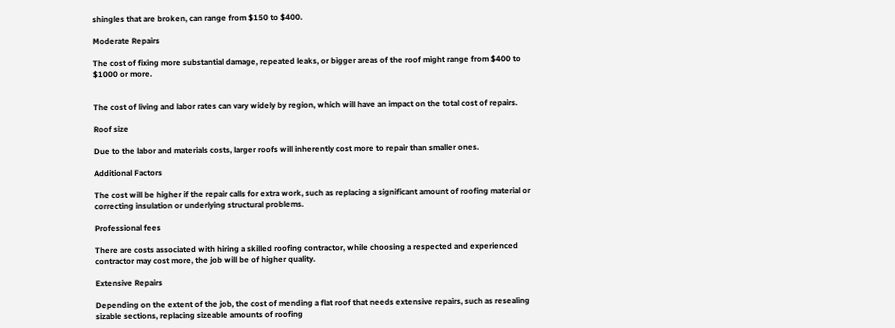shingles that are broken, can range from $150 to $400.

Moderate Repairs

The cost of fixing more substantial damage, repeated leaks, or bigger areas of the roof might range from $400 to $1000 or more.


The cost of living and labor rates can vary widely by region, which will have an impact on the total cost of repairs.

Roof size

Due to the labor and materials costs, larger roofs will inherently cost more to repair than smaller ones.

Additional Factors

The cost will be higher if the repair calls for extra work, such as replacing a significant amount of roofing material or correcting insulation or underlying structural problems.

Professional fees

There are costs associated with hiring a skilled roofing contractor, while choosing a respected and experienced contractor may cost more, the job will be of higher quality.

Extensive Repairs

Depending on the extent of the job, the cost of mending a flat roof that needs extensive repairs, such as resealing sizable sections, replacing sizeable amounts of roofing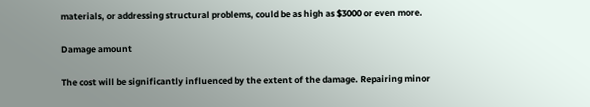materials, or addressing structural problems, could be as high as $3000 or even more.

Damage amount

The cost will be significantly influenced by the extent of the damage. Repairing minor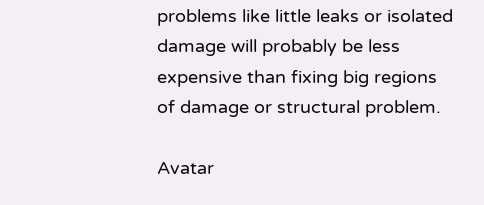problems like little leaks or isolated damage will probably be less expensive than fixing big regions of damage or structural problem.

Avatar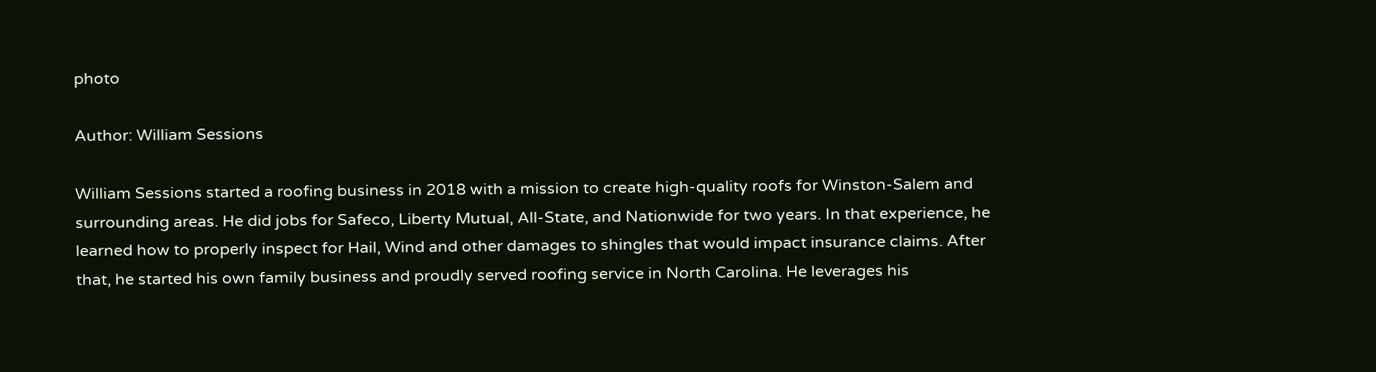photo

Author: William Sessions

William Sessions started a roofing business in 2018 with a mission to create high-quality roofs for Winston-Salem and surrounding areas. He did jobs for Safeco, Liberty Mutual, All-State, and Nationwide for two years. In that experience, he learned how to properly inspect for Hail, Wind and other damages to shingles that would impact insurance claims. After that, he started his own family business and proudly served roofing service in North Carolina. He leverages his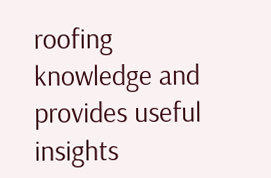roofing knowledge and provides useful insights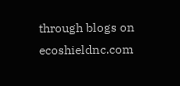through blogs on ecoshieldnc.com